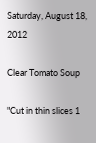Saturday, August 18, 2012

Clear Tomato Soup

"Cut in thin slices 1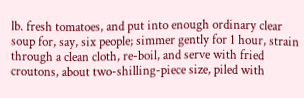lb. fresh tomatoes, and put into enough ordinary clear soup for, say, six people; simmer gently for 1 hour, strain through a clean cloth, re-boil, and serve with fried croutons, about two-shilling-piece size, piled with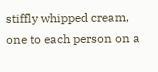stiffly whipped cream, one to each person on a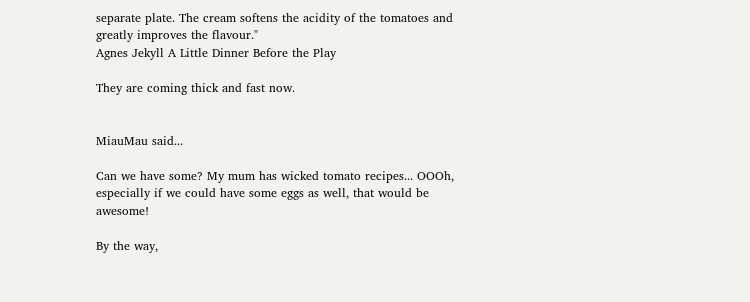separate plate. The cream softens the acidity of the tomatoes and greatly improves the flavour."
Agnes Jekyll A Little Dinner Before the Play

They are coming thick and fast now.


MiauMau said...

Can we have some? My mum has wicked tomato recipes... OOOh, especially if we could have some eggs as well, that would be awesome!

By the way,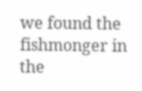we found the fishmonger in the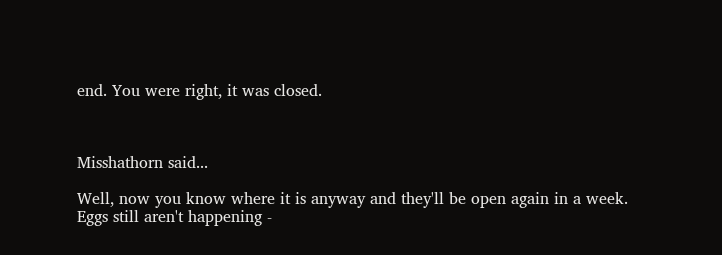end. You were right, it was closed.



Misshathorn said...

Well, now you know where it is anyway and they'll be open again in a week.
Eggs still aren't happening -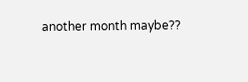another month maybe??